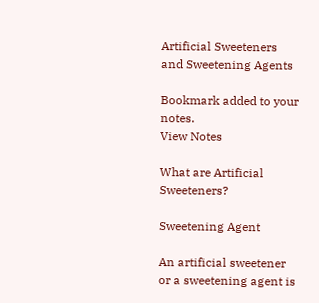Artificial Sweeteners and Sweetening Agents

Bookmark added to your notes.
View Notes

What are Artificial Sweeteners?

Sweetening Agent

An artificial sweetener or a sweetening agent is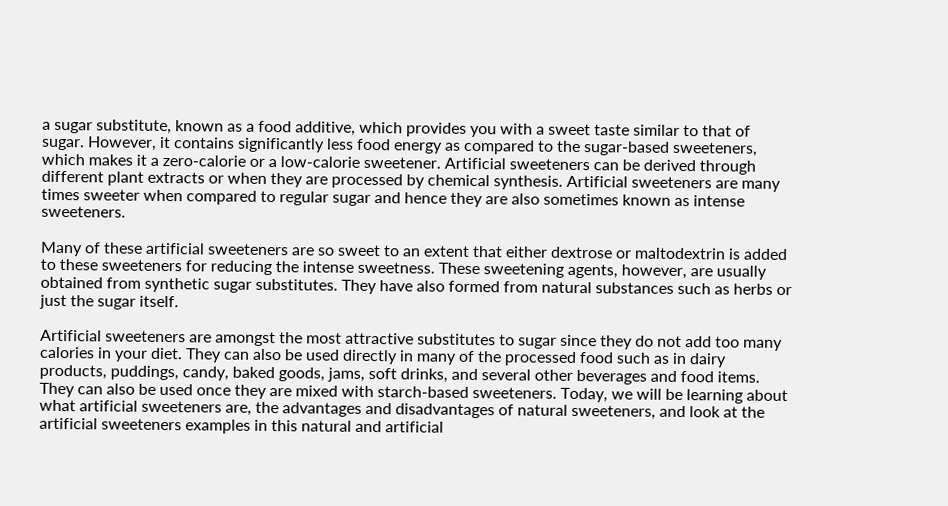a sugar substitute, known as a food additive, which provides you with a sweet taste similar to that of sugar. However, it contains significantly less food energy as compared to the sugar-based sweeteners, which makes it a zero-calorie or a low-calorie sweetener. Artificial sweeteners can be derived through different plant extracts or when they are processed by chemical synthesis. Artificial sweeteners are many times sweeter when compared to regular sugar and hence they are also sometimes known as intense sweeteners.

Many of these artificial sweeteners are so sweet to an extent that either dextrose or maltodextrin is added to these sweeteners for reducing the intense sweetness. These sweetening agents, however, are usually obtained from synthetic sugar substitutes. They have also formed from natural substances such as herbs or just the sugar itself.

Artificial sweeteners are amongst the most attractive substitutes to sugar since they do not add too many calories in your diet. They can also be used directly in many of the processed food such as in dairy products, puddings, candy, baked goods, jams, soft drinks, and several other beverages and food items. They can also be used once they are mixed with starch-based sweeteners. Today, we will be learning about what artificial sweeteners are, the advantages and disadvantages of natural sweeteners, and look at the artificial sweeteners examples in this natural and artificial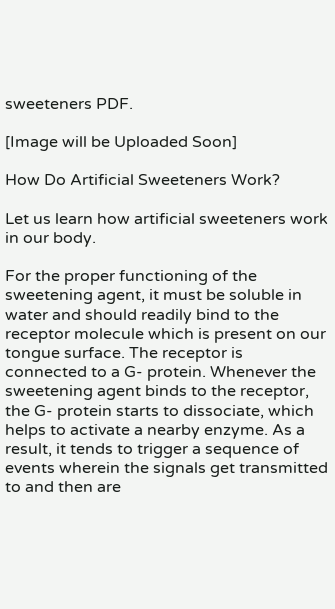sweeteners PDF.

[Image will be Uploaded Soon]

How Do Artificial Sweeteners Work?

Let us learn how artificial sweeteners work in our body.

For the proper functioning of the sweetening agent, it must be soluble in water and should readily bind to the receptor molecule which is present on our tongue surface. The receptor is connected to a G- protein. Whenever the sweetening agent binds to the receptor, the G- protein starts to dissociate, which helps to activate a nearby enzyme. As a result, it tends to trigger a sequence of events wherein the signals get transmitted to and then are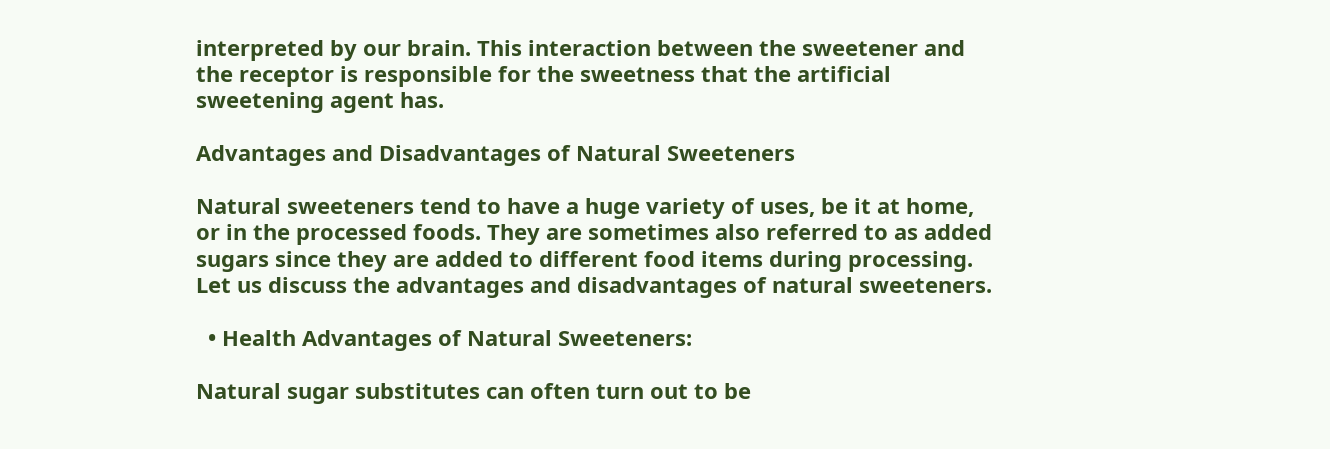interpreted by our brain. This interaction between the sweetener and the receptor is responsible for the sweetness that the artificial sweetening agent has.

Advantages and Disadvantages of Natural Sweeteners

Natural sweeteners tend to have a huge variety of uses, be it at home, or in the processed foods. They are sometimes also referred to as added sugars since they are added to different food items during processing. Let us discuss the advantages and disadvantages of natural sweeteners.

  • Health Advantages of Natural Sweeteners:

Natural sugar substitutes can often turn out to be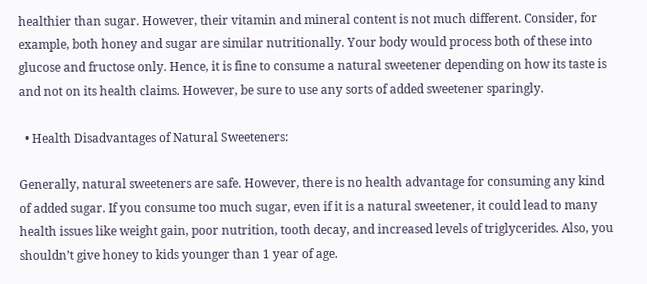healthier than sugar. However, their vitamin and mineral content is not much different. Consider, for example, both honey and sugar are similar nutritionally. Your body would process both of these into glucose and fructose only. Hence, it is fine to consume a natural sweetener depending on how its taste is and not on its health claims. However, be sure to use any sorts of added sweetener sparingly.

  • Health Disadvantages of Natural Sweeteners:

Generally, natural sweeteners are safe. However, there is no health advantage for consuming any kind of added sugar. If you consume too much sugar, even if it is a natural sweetener, it could lead to many health issues like weight gain, poor nutrition, tooth decay, and increased levels of triglycerides. Also, you shouldn’t give honey to kids younger than 1 year of age.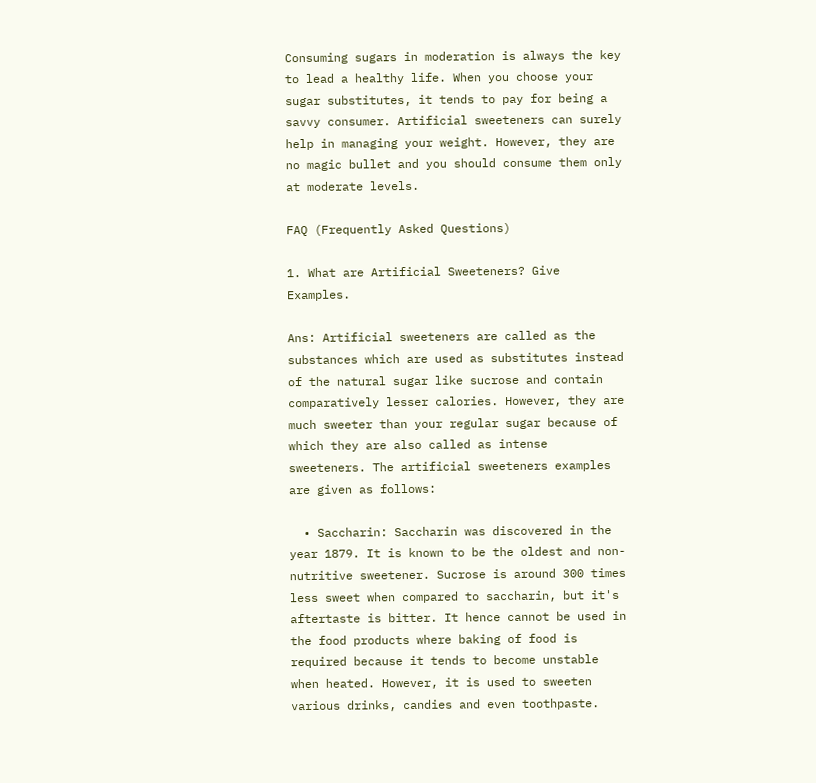Consuming sugars in moderation is always the key to lead a healthy life. When you choose your sugar substitutes, it tends to pay for being a savvy consumer. Artificial sweeteners can surely help in managing your weight. However, they are no magic bullet and you should consume them only at moderate levels.

FAQ (Frequently Asked Questions)

1. What are Artificial Sweeteners? Give Examples.

Ans: Artificial sweeteners are called as the substances which are used as substitutes instead of the natural sugar like sucrose and contain comparatively lesser calories. However, they are much sweeter than your regular sugar because of which they are also called as intense sweeteners. The artificial sweeteners examples are given as follows:

  • Saccharin: Saccharin was discovered in the year 1879. It is known to be the oldest and non-nutritive sweetener. Sucrose is around 300 times less sweet when compared to saccharin, but it's aftertaste is bitter. It hence cannot be used in the food products where baking of food is required because it tends to become unstable when heated. However, it is used to sweeten various drinks, candies and even toothpaste.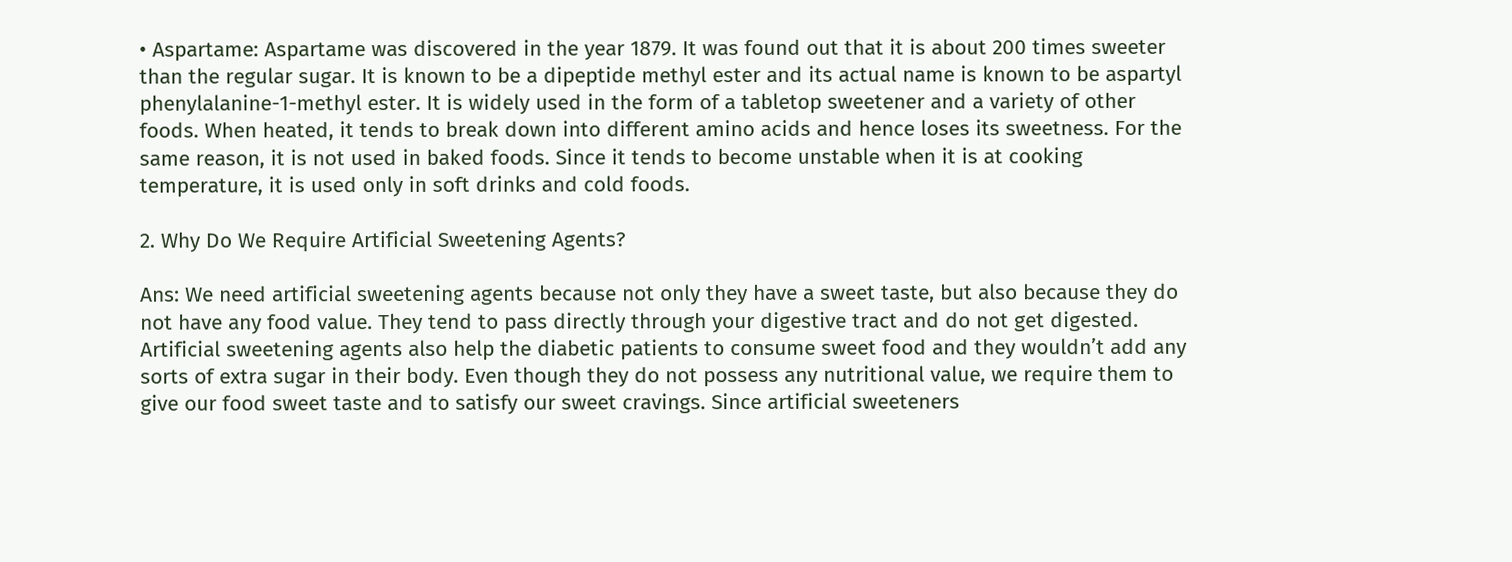• Aspartame: Aspartame was discovered in the year 1879. It was found out that it is about 200 times sweeter than the regular sugar. It is known to be a dipeptide methyl ester and its actual name is known to be aspartyl phenylalanine-1-methyl ester. It is widely used in the form of a tabletop sweetener and a variety of other foods. When heated, it tends to break down into different amino acids and hence loses its sweetness. For the same reason, it is not used in baked foods. Since it tends to become unstable when it is at cooking temperature, it is used only in soft drinks and cold foods.

2. Why Do We Require Artificial Sweetening Agents?

Ans: We need artificial sweetening agents because not only they have a sweet taste, but also because they do not have any food value. They tend to pass directly through your digestive tract and do not get digested. Artificial sweetening agents also help the diabetic patients to consume sweet food and they wouldn’t add any sorts of extra sugar in their body. Even though they do not possess any nutritional value, we require them to give our food sweet taste and to satisfy our sweet cravings. Since artificial sweeteners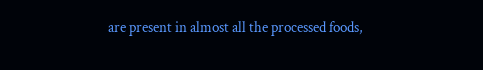are present in almost all the processed foods,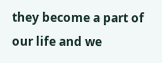they become a part of our life and we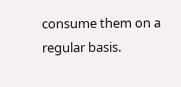consume them on a regular basis.